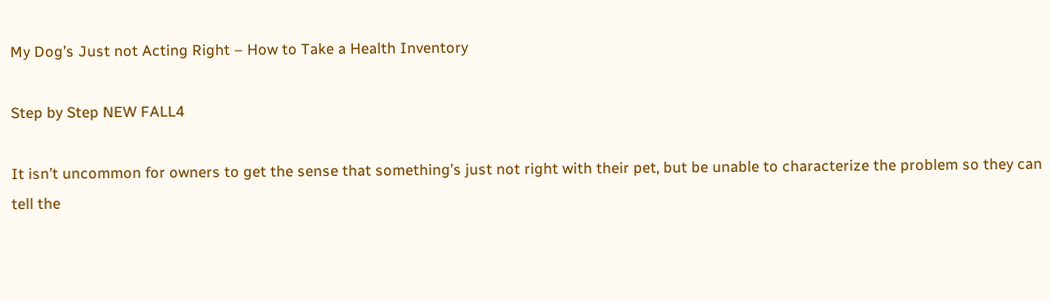My Dog’s Just not Acting Right – How to Take a Health Inventory

Step by Step NEW FALL4

It isn’t uncommon for owners to get the sense that something’s just not right with their pet, but be unable to characterize the problem so they can tell the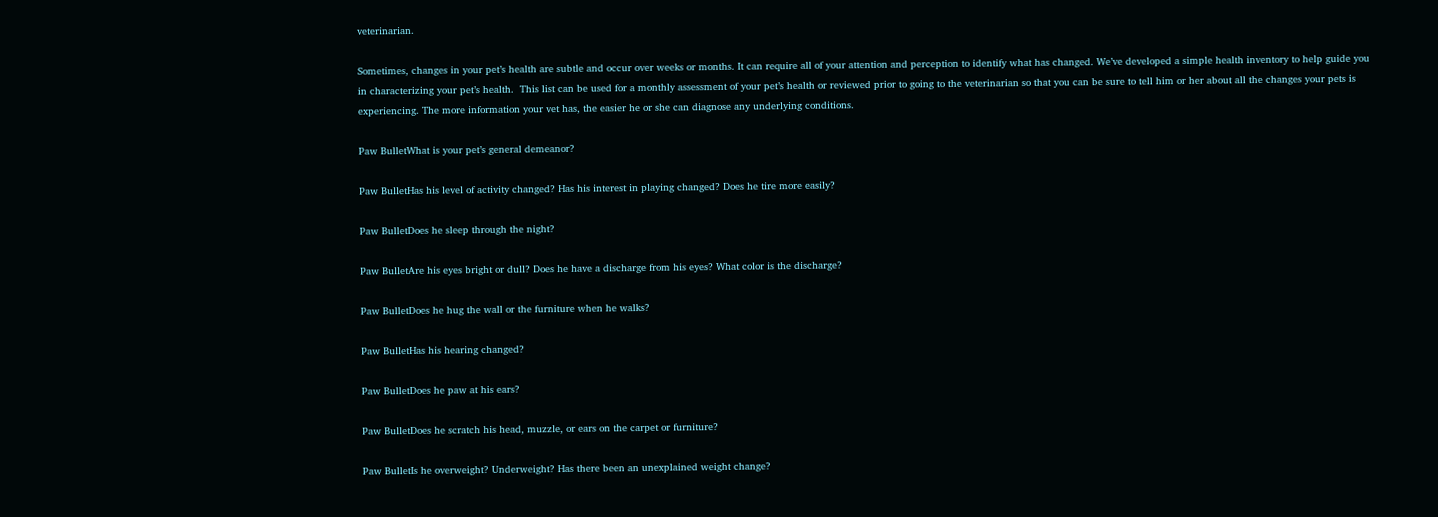veterinarian.

Sometimes, changes in your pet’s health are subtle and occur over weeks or months. It can require all of your attention and perception to identify what has changed. We’ve developed a simple health inventory to help guide you in characterizing your pet’s health.  This list can be used for a monthly assessment of your pet’s health or reviewed prior to going to the veterinarian so that you can be sure to tell him or her about all the changes your pets is experiencing. The more information your vet has, the easier he or she can diagnose any underlying conditions.

Paw BulletWhat is your pet’s general demeanor?

Paw BulletHas his level of activity changed? Has his interest in playing changed? Does he tire more easily?

Paw BulletDoes he sleep through the night?

Paw BulletAre his eyes bright or dull? Does he have a discharge from his eyes? What color is the discharge?

Paw BulletDoes he hug the wall or the furniture when he walks?

Paw BulletHas his hearing changed?

Paw BulletDoes he paw at his ears?

Paw BulletDoes he scratch his head, muzzle, or ears on the carpet or furniture?

Paw BulletIs he overweight? Underweight? Has there been an unexplained weight change?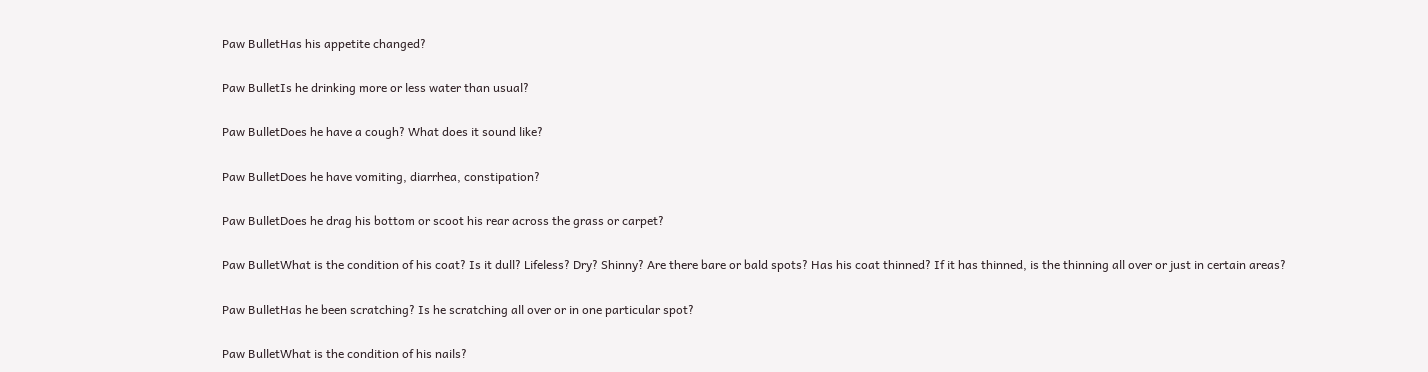Paw BulletHas his appetite changed?

Paw BulletIs he drinking more or less water than usual?

Paw BulletDoes he have a cough? What does it sound like?

Paw BulletDoes he have vomiting, diarrhea, constipation?

Paw BulletDoes he drag his bottom or scoot his rear across the grass or carpet?

Paw BulletWhat is the condition of his coat? Is it dull? Lifeless? Dry? Shinny? Are there bare or bald spots? Has his coat thinned? If it has thinned, is the thinning all over or just in certain areas?

Paw BulletHas he been scratching? Is he scratching all over or in one particular spot?

Paw BulletWhat is the condition of his nails?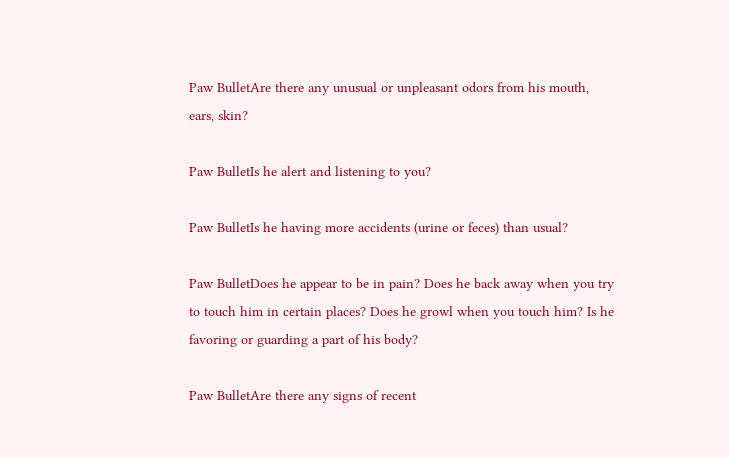Paw BulletAre there any unusual or unpleasant odors from his mouth, ears, skin?

Paw BulletIs he alert and listening to you?

Paw BulletIs he having more accidents (urine or feces) than usual?

Paw BulletDoes he appear to be in pain? Does he back away when you try to touch him in certain places? Does he growl when you touch him? Is he favoring or guarding a part of his body?

Paw BulletAre there any signs of recent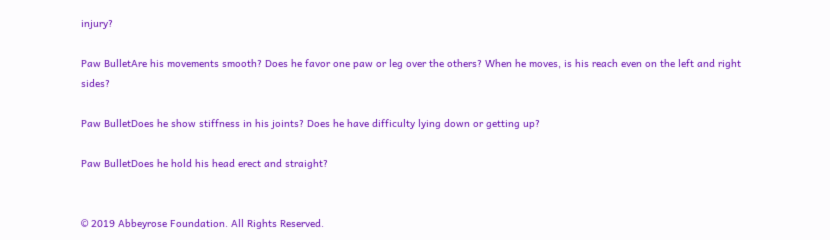injury?

Paw BulletAre his movements smooth? Does he favor one paw or leg over the others? When he moves, is his reach even on the left and right sides?

Paw BulletDoes he show stiffness in his joints? Does he have difficulty lying down or getting up?

Paw BulletDoes he hold his head erect and straight?


© 2019 Abbeyrose Foundation. All Rights Reserved.